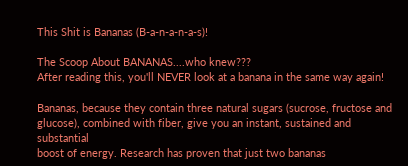This Shit is Bananas (B-a-n-a-n-a-s)!

The Scoop About BANANAS....who knew???
After reading this, you'll NEVER look at a banana in the same way again!

Bananas, because they contain three natural sugars (sucrose, fructose and
glucose), combined with fiber, give you an instant, sustained and substantial
boost of energy. Research has proven that just two bananas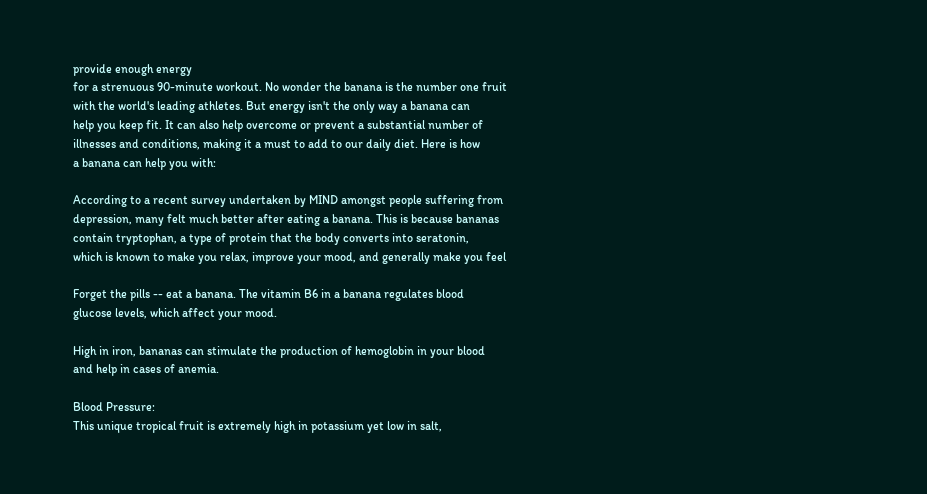provide enough energy
for a strenuous 90-minute workout. No wonder the banana is the number one fruit
with the world's leading athletes. But energy isn't the only way a banana can
help you keep fit. It can also help overcome or prevent a substantial number of
illnesses and conditions, making it a must to add to our daily diet. Here is how
a banana can help you with:

According to a recent survey undertaken by MIND amongst people suffering from
depression, many felt much better after eating a banana. This is because bananas
contain tryptophan, a type of protein that the body converts into seratonin,
which is known to make you relax, improve your mood, and generally make you feel

Forget the pills -- eat a banana. The vitamin B6 in a banana regulates blood
glucose levels, which affect your mood.

High in iron, bananas can stimulate the production of hemoglobin in your blood
and help in cases of anemia.

Blood Pressure:
This unique tropical fruit is extremely high in potassium yet low in salt,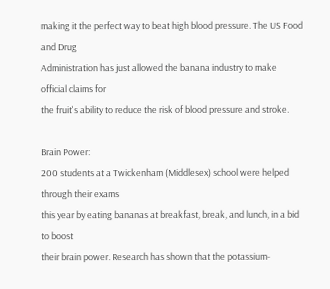making it the perfect way to beat high blood pressure. The US Food and Drug
Administration has just allowed the banana industry to make official claims for
the fruit's ability to reduce the risk of blood pressure and stroke.

Brain Power:
200 students at a Twickenham (Middlesex) school were helped through their exams
this year by eating bananas at breakfast, break, and lunch, in a bid to boost
their brain power. Research has shown that the potassium-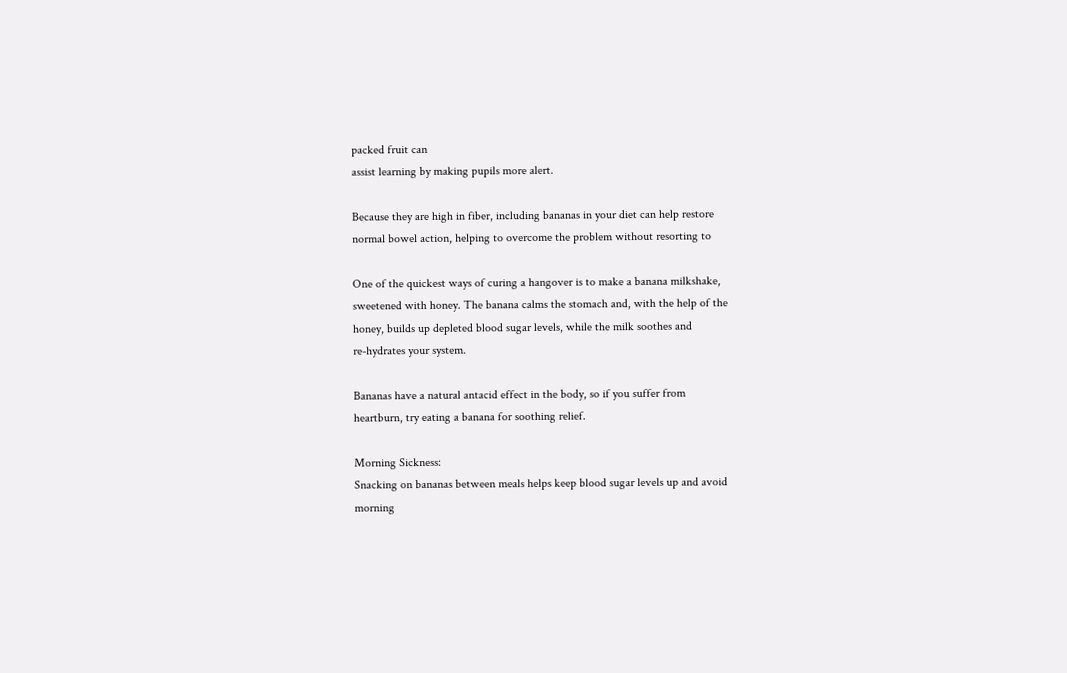packed fruit can
assist learning by making pupils more alert.

Because they are high in fiber, including bananas in your diet can help restore
normal bowel action, helping to overcome the problem without resorting to

One of the quickest ways of curing a hangover is to make a banana milkshake,
sweetened with honey. The banana calms the stomach and, with the help of the
honey, builds up depleted blood sugar levels, while the milk soothes and
re-hydrates your system.

Bananas have a natural antacid effect in the body, so if you suffer from
heartburn, try eating a banana for soothing relief.

Morning Sickness:
Snacking on bananas between meals helps keep blood sugar levels up and avoid
morning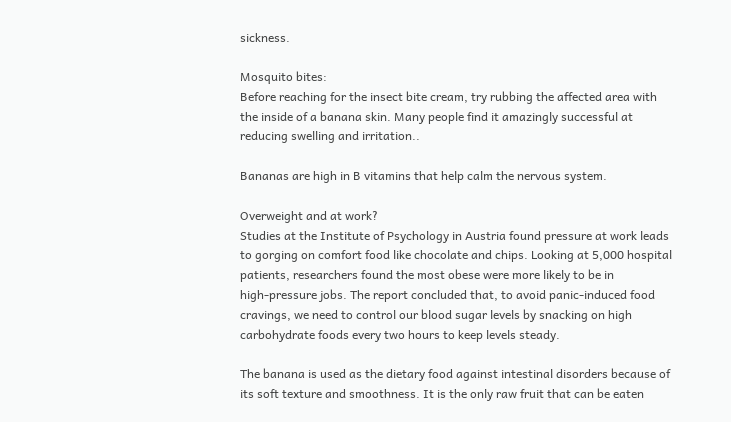sickness.

Mosquito bites:
Before reaching for the insect bite cream, try rubbing the affected area with
the inside of a banana skin. Many people find it amazingly successful at
reducing swelling and irritation..

Bananas are high in B vitamins that help calm the nervous system.

Overweight and at work?
Studies at the Institute of Psychology in Austria found pressure at work leads
to gorging on comfort food like chocolate and chips. Looking at 5,000 hospital
patients, researchers found the most obese were more likely to be in
high-pressure jobs. The report concluded that, to avoid panic-induced food
cravings, we need to control our blood sugar levels by snacking on high
carbohydrate foods every two hours to keep levels steady.

The banana is used as the dietary food against intestinal disorders because of
its soft texture and smoothness. It is the only raw fruit that can be eaten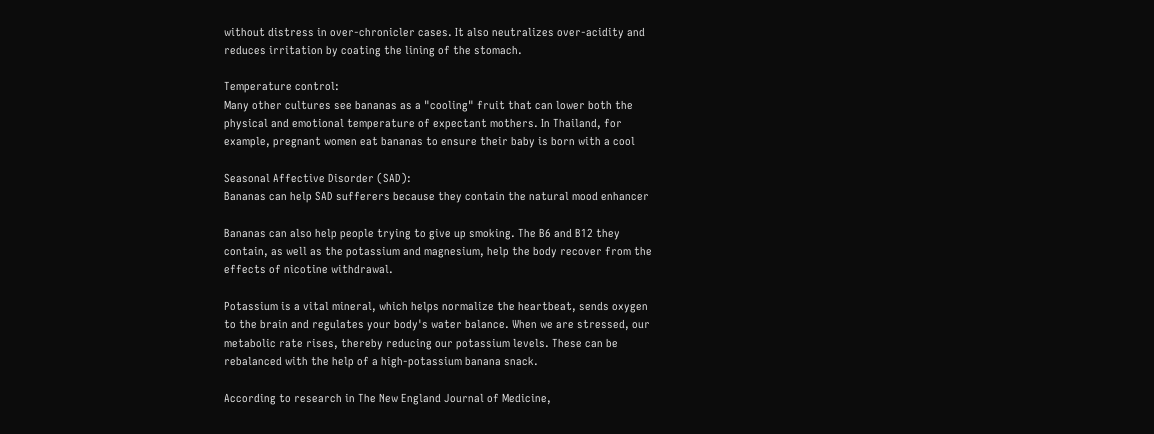without distress in over-chronicler cases. It also neutralizes over-acidity and
reduces irritation by coating the lining of the stomach.

Temperature control:
Many other cultures see bananas as a "cooling" fruit that can lower both the
physical and emotional temperature of expectant mothers. In Thailand, for
example, pregnant women eat bananas to ensure their baby is born with a cool

Seasonal Affective Disorder (SAD):
Bananas can help SAD sufferers because they contain the natural mood enhancer

Bananas can also help people trying to give up smoking. The B6 and B12 they
contain, as well as the potassium and magnesium, help the body recover from the
effects of nicotine withdrawal.

Potassium is a vital mineral, which helps normalize the heartbeat, sends oxygen
to the brain and regulates your body's water balance. When we are stressed, our
metabolic rate rises, thereby reducing our potassium levels. These can be
rebalanced with the help of a high-potassium banana snack.

According to research in The New England Journal of Medicine,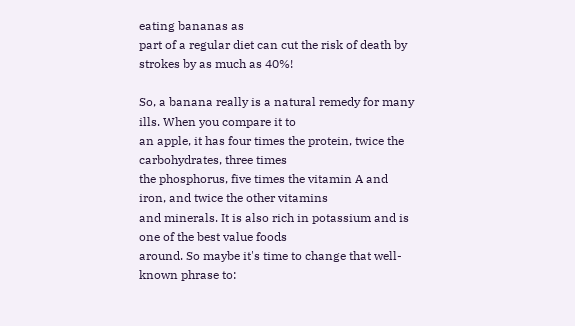eating bananas as
part of a regular diet can cut the risk of death by strokes by as much as 40%!

So, a banana really is a natural remedy for many ills. When you compare it to
an apple, it has four times the protein, twice the carbohydrates, three times
the phosphorus, five times the vitamin A and iron, and twice the other vitamins
and minerals. It is also rich in potassium and is one of the best value foods
around. So maybe it's time to change that well-known phrase to: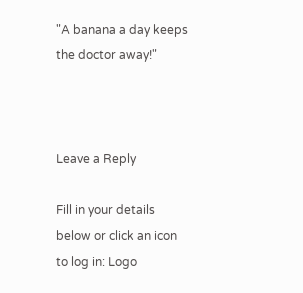"A banana a day keeps the doctor away!"



Leave a Reply

Fill in your details below or click an icon to log in: Logo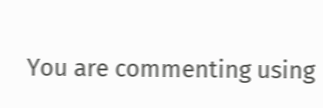You are commenting using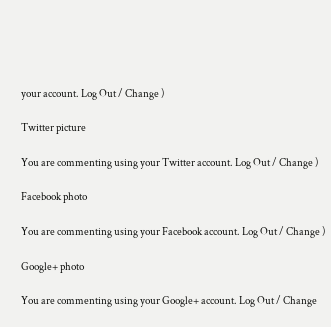your account. Log Out / Change )

Twitter picture

You are commenting using your Twitter account. Log Out / Change )

Facebook photo

You are commenting using your Facebook account. Log Out / Change )

Google+ photo

You are commenting using your Google+ account. Log Out / Change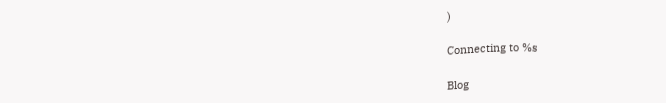)

Connecting to %s

Blog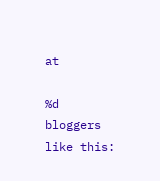at

%d bloggers like this: